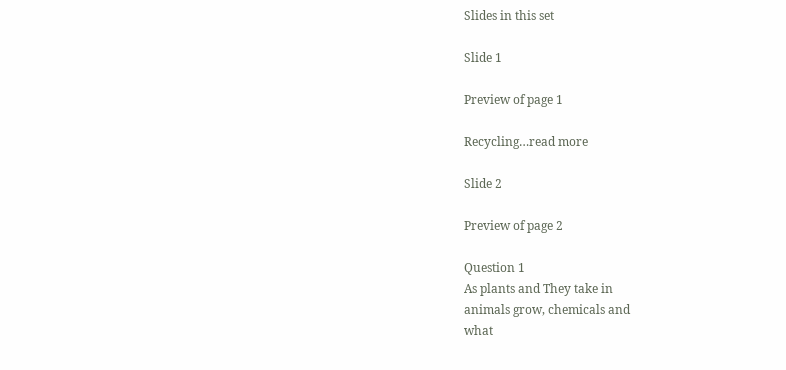Slides in this set

Slide 1

Preview of page 1

Recycling…read more

Slide 2

Preview of page 2

Question 1
As plants and They take in
animals grow, chemicals and
what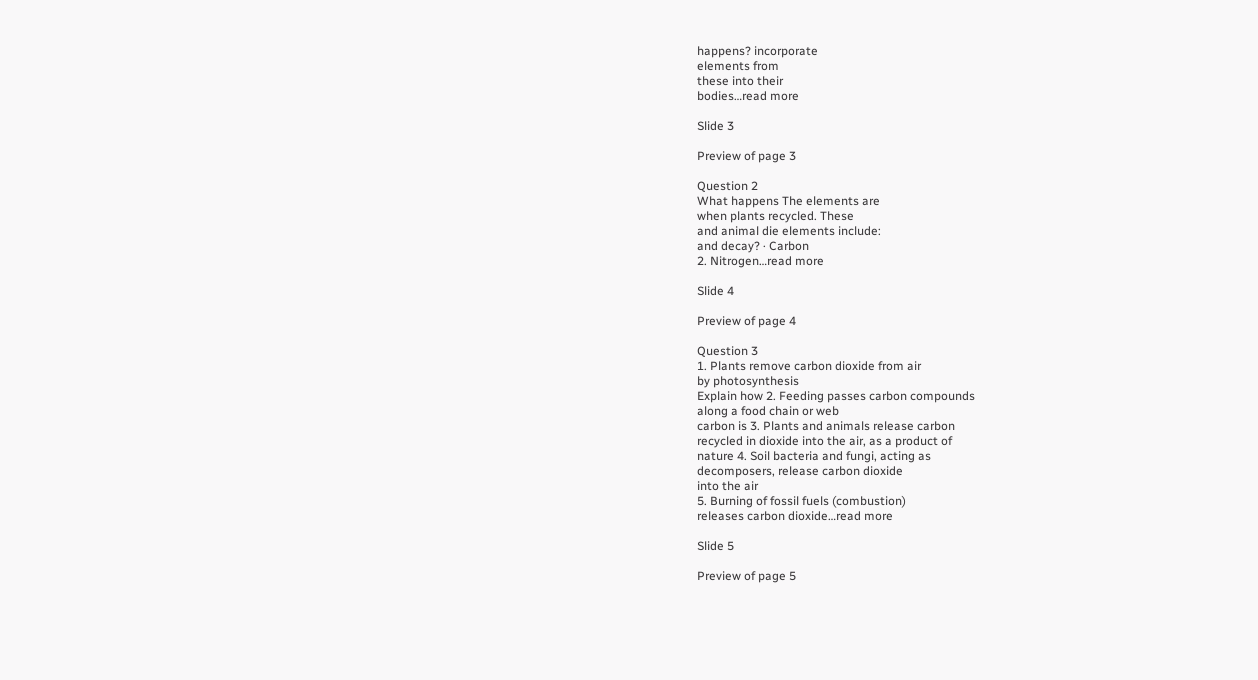happens? incorporate
elements from
these into their
bodies…read more

Slide 3

Preview of page 3

Question 2
What happens The elements are
when plants recycled. These
and animal die elements include:
and decay? · Carbon
2. Nitrogen…read more

Slide 4

Preview of page 4

Question 3
1. Plants remove carbon dioxide from air
by photosynthesis
Explain how 2. Feeding passes carbon compounds
along a food chain or web
carbon is 3. Plants and animals release carbon
recycled in dioxide into the air, as a product of
nature 4. Soil bacteria and fungi, acting as
decomposers, release carbon dioxide
into the air
5. Burning of fossil fuels (combustion)
releases carbon dioxide…read more

Slide 5

Preview of page 5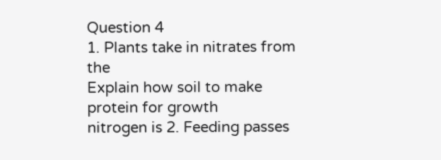Question 4
1. Plants take in nitrates from the
Explain how soil to make protein for growth
nitrogen is 2. Feeding passes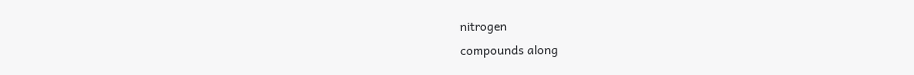nitrogen
compounds along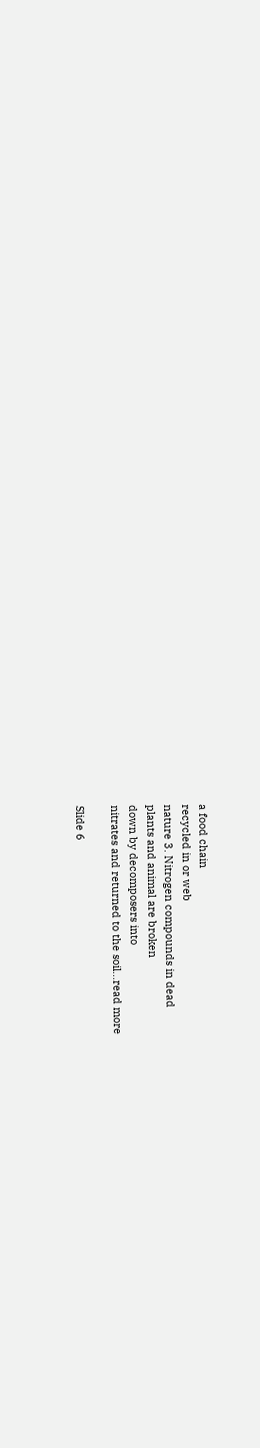a food chain
recycled in or web
nature 3. Nitrogen compounds in dead
plants and animal are broken
down by decomposers into
nitrates and returned to the soil…read more

Slide 6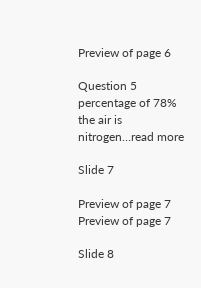Preview of page 6

Question 5
percentage of 78%
the air is
nitrogen…read more

Slide 7

Preview of page 7
Preview of page 7

Slide 8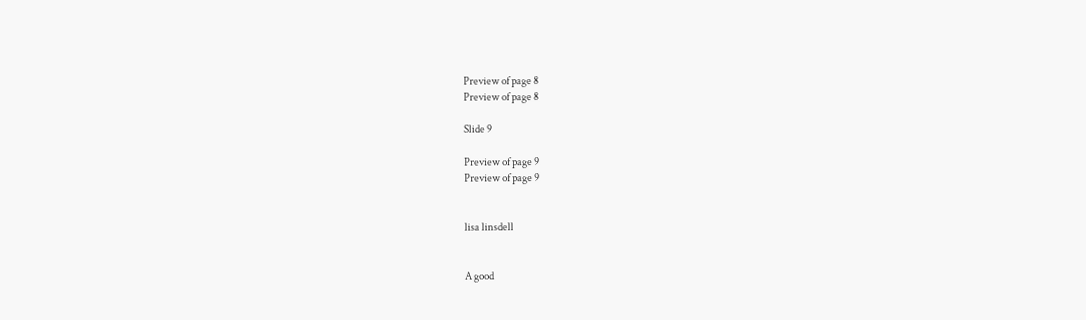Preview of page 8
Preview of page 8

Slide 9

Preview of page 9
Preview of page 9


lisa linsdell


A good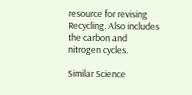resource for revising Recycling. Also includes the carbon and nitrogen cycles.

Similar Science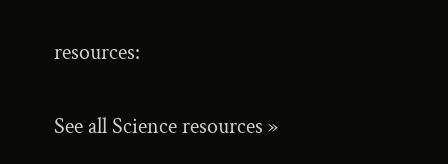resources:

See all Science resources »